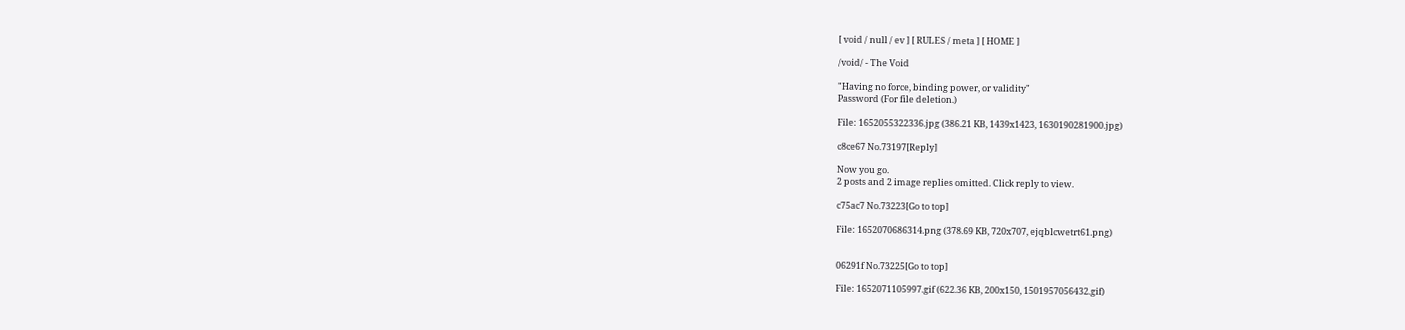[ void / null / ev ] [ RULES / meta ] [ HOME ]

/void/ - The Void

"Having no force, binding power, or validity"
Password (For file deletion.)

File: 1652055322336.jpg (386.21 KB, 1439x1423, 1630190281900.jpg)

c8ce67 No.73197[Reply]

Now you go.
2 posts and 2 image replies omitted. Click reply to view.

c75ac7 No.73223[Go to top]

File: 1652070686314.png (378.69 KB, 720x707, ejqblcwetrt61.png)


06291f No.73225[Go to top]

File: 1652071105997.gif (622.36 KB, 200x150, 1501957056432.gif)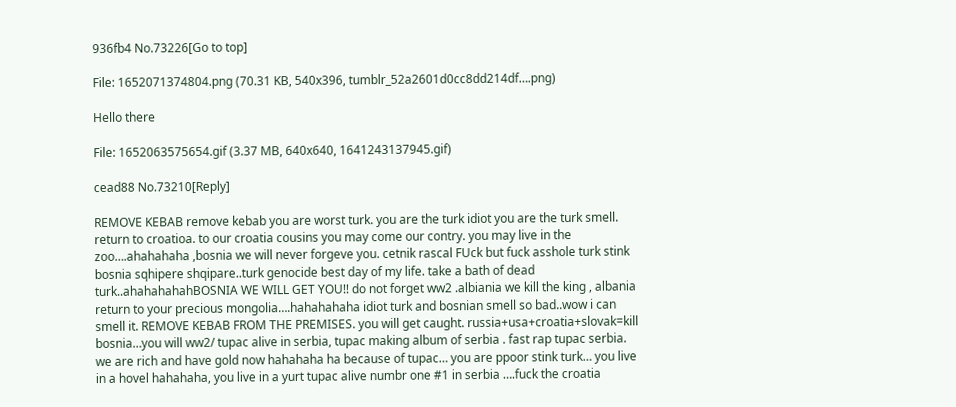936fb4 No.73226[Go to top]

File: 1652071374804.png (70.31 KB, 540x396, tumblr_52a2601d0cc8dd214df….png)

Hello there

File: 1652063575654.gif (3.37 MB, 640x640, 1641243137945.gif)

cead88 No.73210[Reply]

REMOVE KEBAB remove kebab you are worst turk. you are the turk idiot you are the turk smell. return to croatioa. to our croatia cousins you may come our contry. you may live in the zoo….ahahahaha ,bosnia we will never forgeve you. cetnik rascal FUck but fuck asshole turk stink bosnia sqhipere shqipare..turk genocide best day of my life. take a bath of dead turk..ahahahahahBOSNIA WE WILL GET YOU!! do not forget ww2 .albiania we kill the king , albania return to your precious mongolia….hahahahaha idiot turk and bosnian smell so bad..wow i can smell it. REMOVE KEBAB FROM THE PREMISES. you will get caught. russia+usa+croatia+slovak=kill bosnia…you will ww2/ tupac alive in serbia, tupac making album of serbia . fast rap tupac serbia. we are rich and have gold now hahahaha ha because of tupac… you are ppoor stink turk… you live in a hovel hahahaha, you live in a yurt tupac alive numbr one #1 in serbia ….fuck the croatia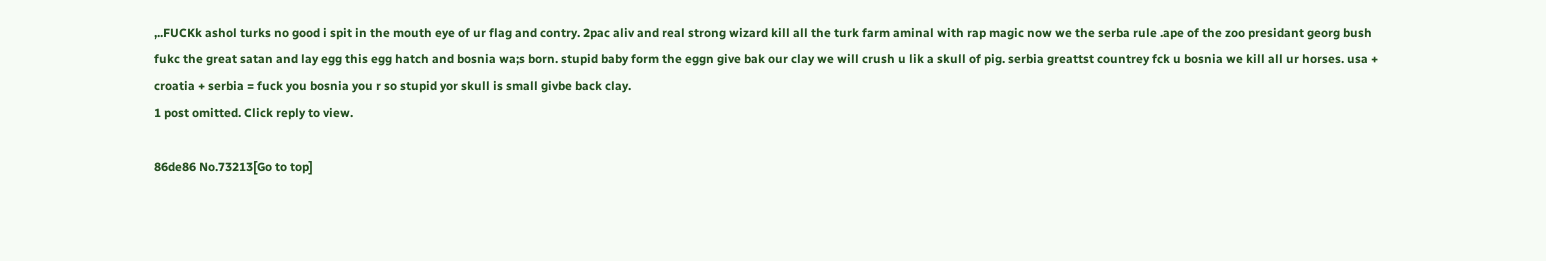,..FUCKk ashol turks no good i spit in the mouth eye of ur flag and contry. 2pac aliv and real strong wizard kill all the turk farm aminal with rap magic now we the serba rule .ape of the zoo presidant georg bush fukc the great satan and lay egg this egg hatch and bosnia wa;s born. stupid baby form the eggn give bak our clay we will crush u lik a skull of pig. serbia greattst countrey fck u bosnia we kill all ur horses. usa + croatia + serbia = fuck you bosnia you r so stupid yor skull is small givbe back clay.
1 post omitted. Click reply to view.

86de86 No.73213[Go to top]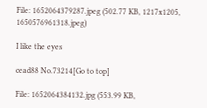File: 1652064379287.jpeg (502.77 KB, 1217x1205, 1650576961318.jpeg)

I like the eyes

cead88 No.73214[Go to top]

File: 1652064384132.jpg (553.99 KB,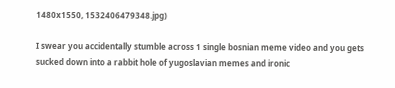1480x1550, 1532406479348.jpg)

I swear you accidentally stumble across 1 single bosnian meme video and you gets sucked down into a rabbit hole of yugoslavian memes and ironic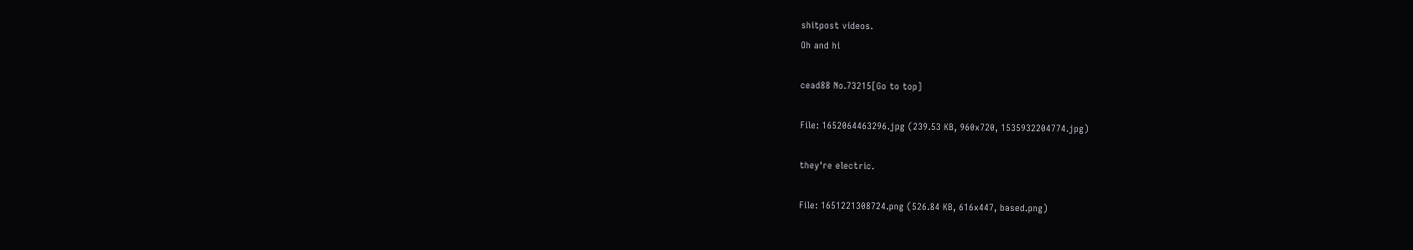shitpost videos.
Oh and hi

cead88 No.73215[Go to top]

File: 1652064463296.jpg (239.53 KB, 960x720, 1535932204774.jpg)

they're electric.

File: 1651221308724.png (526.84 KB, 616x447, based.png)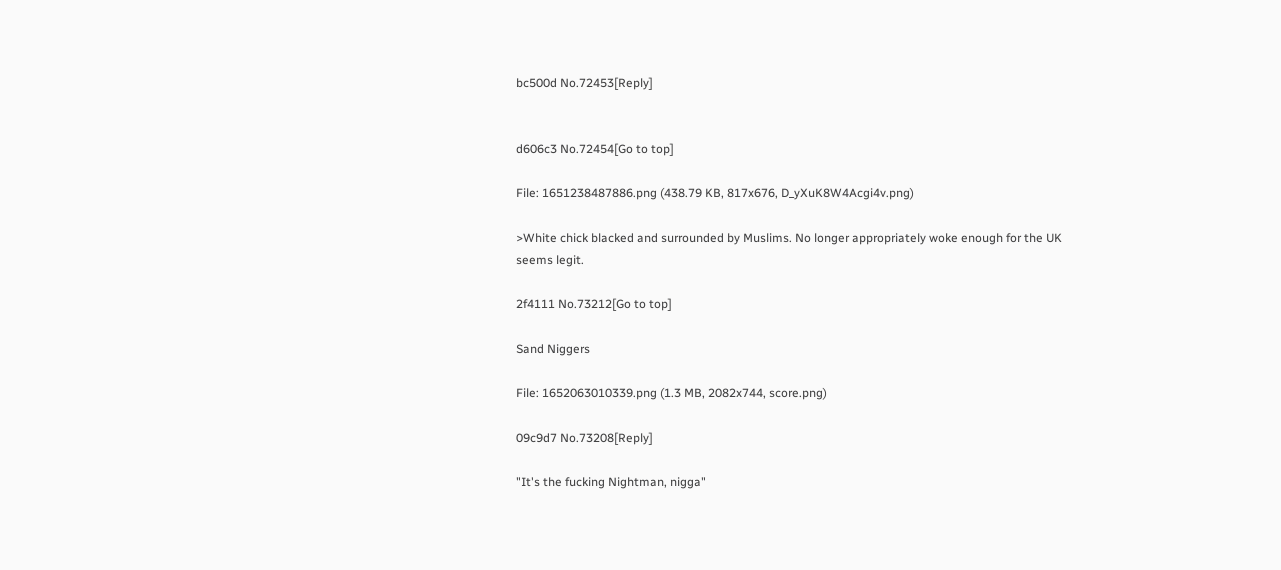bc500d No.72453[Reply]


d606c3 No.72454[Go to top]

File: 1651238487886.png (438.79 KB, 817x676, D_yXuK8W4Acgi4v.png)

>White chick blacked and surrounded by Muslims. No longer appropriately woke enough for the UK
seems legit.

2f4111 No.73212[Go to top]

Sand Niggers

File: 1652063010339.png (1.3 MB, 2082x744, score.png)

09c9d7 No.73208[Reply]

"It's the fucking Nightman, nigga"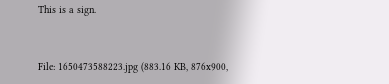This is a sign.


File: 1650473588223.jpg (883.16 KB, 876x900,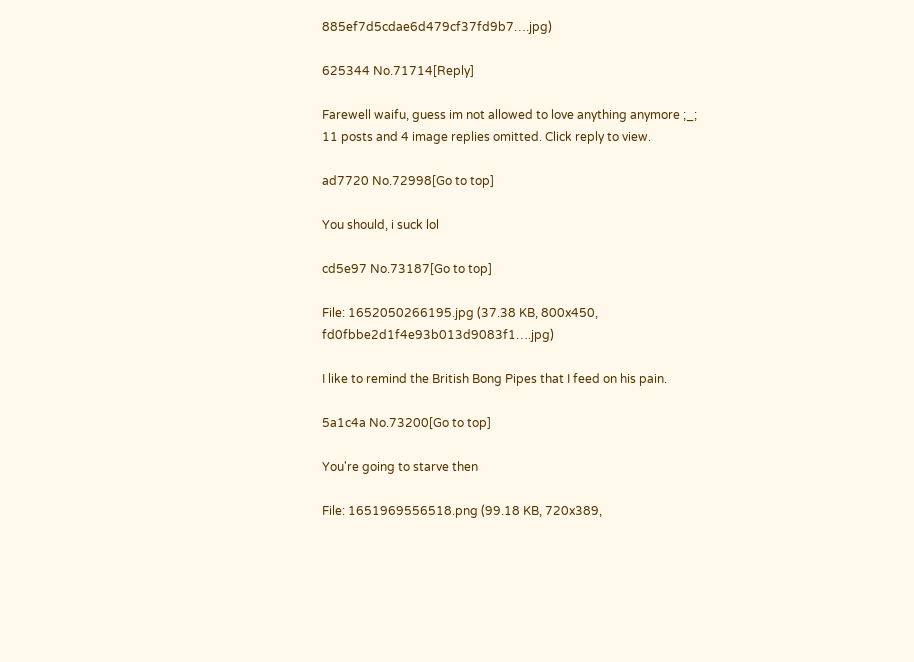885ef7d5cdae6d479cf37fd9b7….jpg)

625344 No.71714[Reply]

Farewell waifu, guess im not allowed to love anything anymore ;_;
11 posts and 4 image replies omitted. Click reply to view.

ad7720 No.72998[Go to top]

You should, i suck lol

cd5e97 No.73187[Go to top]

File: 1652050266195.jpg (37.38 KB, 800x450, fd0fbbe2d1f4e93b013d9083f1….jpg)

I like to remind the British Bong Pipes that I feed on his pain.

5a1c4a No.73200[Go to top]

You're going to starve then

File: 1651969556518.png (99.18 KB, 720x389,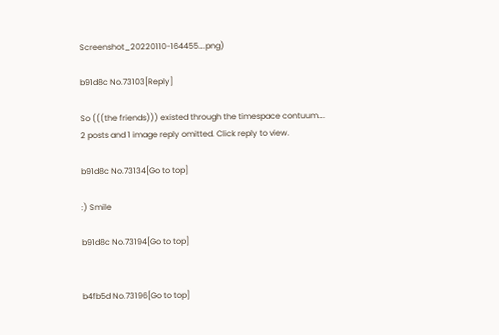Screenshot_20220110-164455….png)

b91d8c No.73103[Reply]

So (((the friends))) existed through the timespace contuum….
2 posts and 1 image reply omitted. Click reply to view.

b91d8c No.73134[Go to top]

:) Smile

b91d8c No.73194[Go to top]


b4fb5d No.73196[Go to top]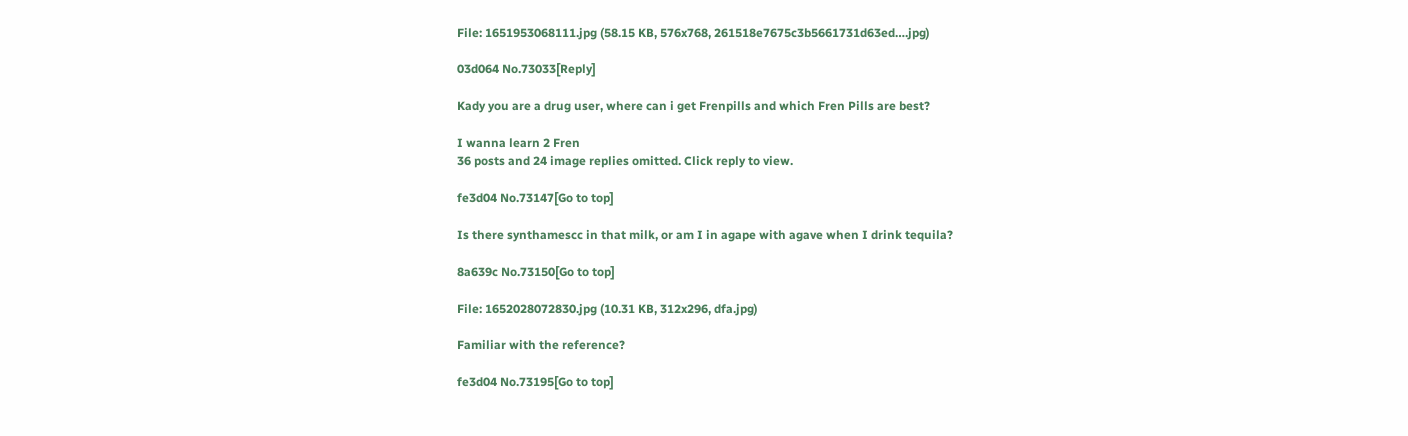File: 1651953068111.jpg (58.15 KB, 576x768, 261518e7675c3b5661731d63ed….jpg)

03d064 No.73033[Reply]

Kady you are a drug user, where can i get Frenpills and which Fren Pills are best?

I wanna learn 2 Fren
36 posts and 24 image replies omitted. Click reply to view.

fe3d04 No.73147[Go to top]

Is there synthamescc in that milk, or am I in agape with agave when I drink tequila?

8a639c No.73150[Go to top]

File: 1652028072830.jpg (10.31 KB, 312x296, dfa.jpg)

Familiar with the reference?

fe3d04 No.73195[Go to top]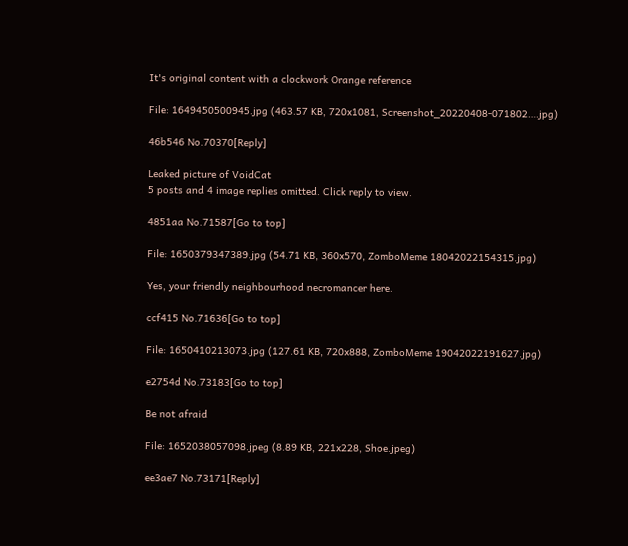It's original content with a clockwork Orange reference

File: 1649450500945.jpg (463.57 KB, 720x1081, Screenshot_20220408-071802….jpg)

46b546 No.70370[Reply]

Leaked picture of VoidCat
5 posts and 4 image replies omitted. Click reply to view.

4851aa No.71587[Go to top]

File: 1650379347389.jpg (54.71 KB, 360x570, ZomboMeme 18042022154315.jpg)

Yes, your friendly neighbourhood necromancer here.

ccf415 No.71636[Go to top]

File: 1650410213073.jpg (127.61 KB, 720x888, ZomboMeme 19042022191627.jpg)

e2754d No.73183[Go to top]

Be not afraid

File: 1652038057098.jpeg (8.89 KB, 221x228, Shoe.jpeg)

ee3ae7 No.73171[Reply]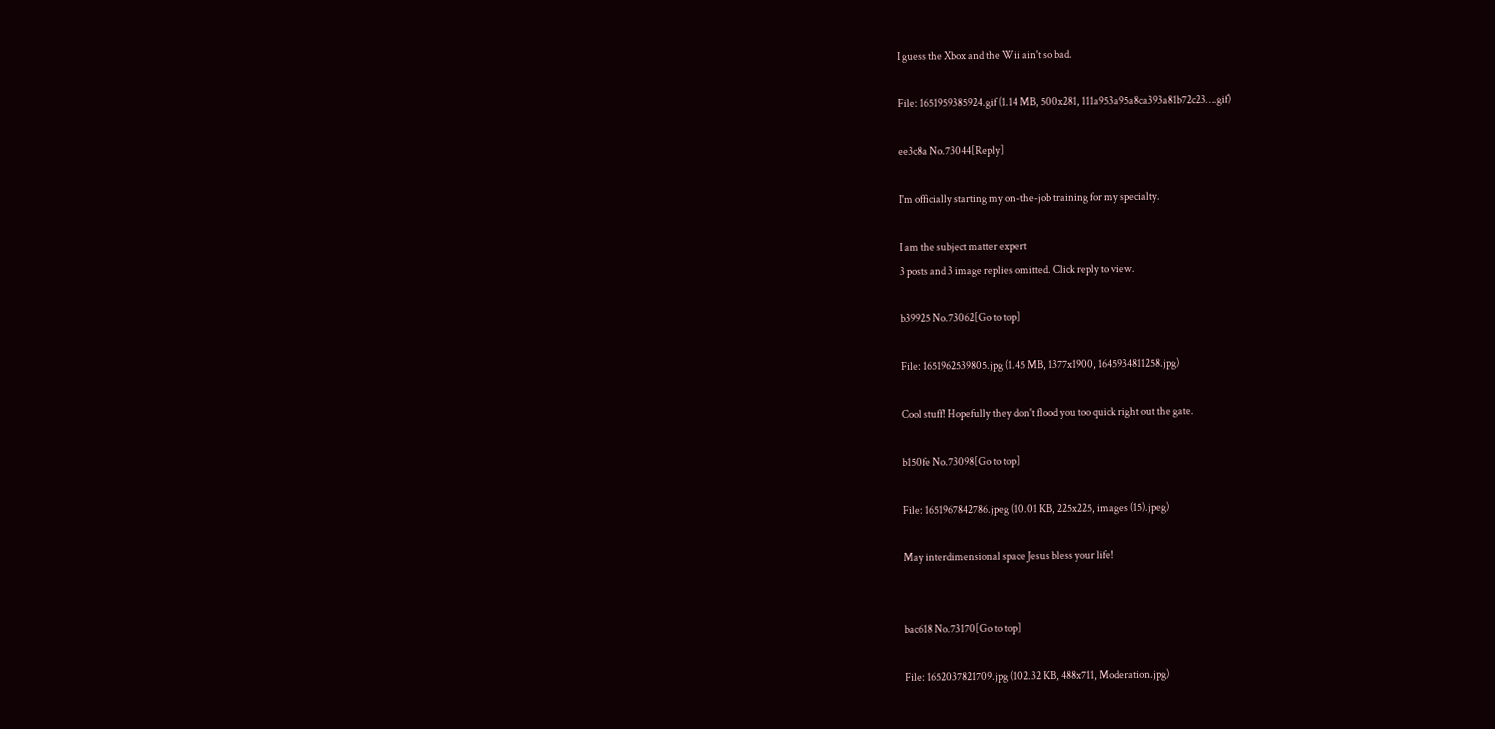I guess the Xbox and the Wii ain't so bad.

File: 1651959385924.gif (1.14 MB, 500x281, 111a953a95a8ca393a81b72c23….gif)

ee3c8a No.73044[Reply]

I'm officially starting my on-the-job training for my specialty.

I am the subject matter expert
3 posts and 3 image replies omitted. Click reply to view.

b39925 No.73062[Go to top]

File: 1651962539805.jpg (1.45 MB, 1377x1900, 1645934811258.jpg)

Cool stuff! Hopefully they don't flood you too quick right out the gate.

b150fe No.73098[Go to top]

File: 1651967842786.jpeg (10.01 KB, 225x225, images (15).jpeg)

May interdimensional space Jesus bless your life!


bac618 No.73170[Go to top]

File: 1652037821709.jpg (102.32 KB, 488x711, Moderation.jpg)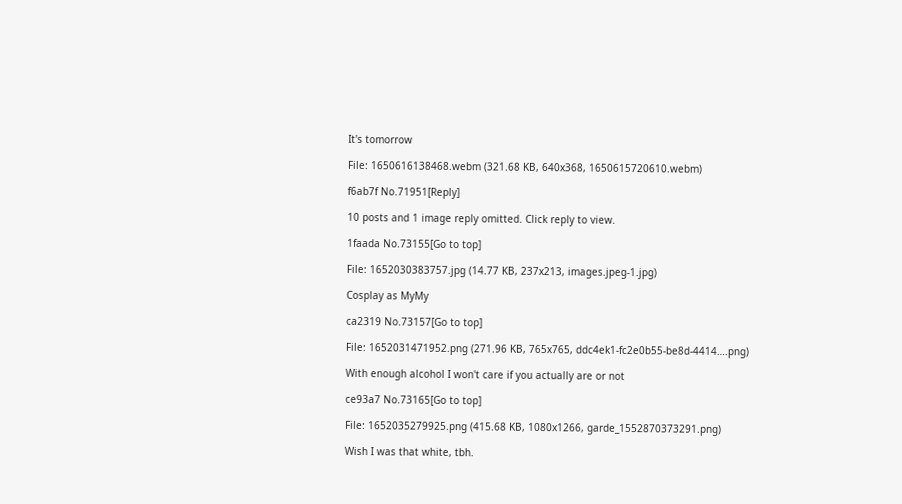It's tomorrow

File: 1650616138468.webm (321.68 KB, 640x368, 1650615720610.webm)

f6ab7f No.71951[Reply]

10 posts and 1 image reply omitted. Click reply to view.

1faada No.73155[Go to top]

File: 1652030383757.jpg (14.77 KB, 237x213, images.jpeg-1.jpg)

Cosplay as MyMy

ca2319 No.73157[Go to top]

File: 1652031471952.png (271.96 KB, 765x765, ddc4ek1-fc2e0b55-be8d-4414….png)

With enough alcohol I won't care if you actually are or not

ce93a7 No.73165[Go to top]

File: 1652035279925.png (415.68 KB, 1080x1266, garde_1552870373291.png)

Wish I was that white, tbh.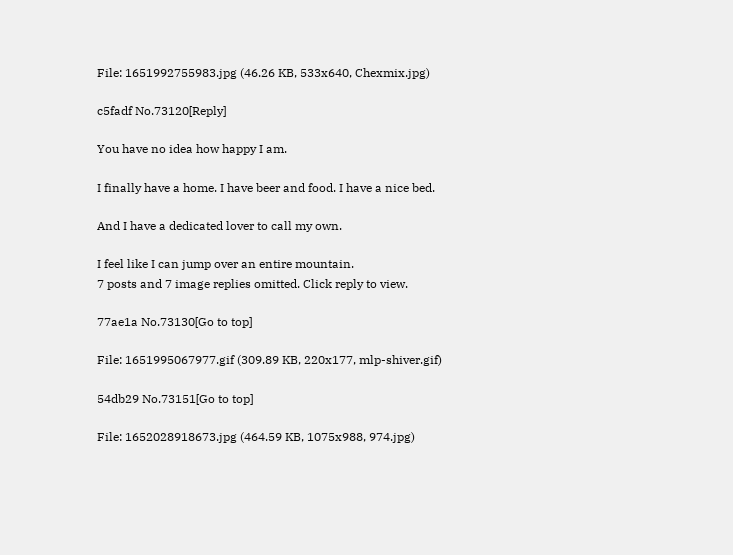File: 1651992755983.jpg (46.26 KB, 533x640, Chexmix.jpg)

c5fadf No.73120[Reply]

You have no idea how happy I am.

I finally have a home. I have beer and food. I have a nice bed.

And I have a dedicated lover to call my own.

I feel like I can jump over an entire mountain.
7 posts and 7 image replies omitted. Click reply to view.

77ae1a No.73130[Go to top]

File: 1651995067977.gif (309.89 KB, 220x177, mlp-shiver.gif)

54db29 No.73151[Go to top]

File: 1652028918673.jpg (464.59 KB, 1075x988, 974.jpg)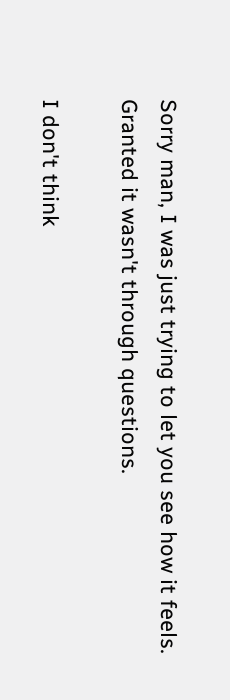Sorry man, I was just trying to let you see how it feels. Granted it wasn't through questions.

I don't think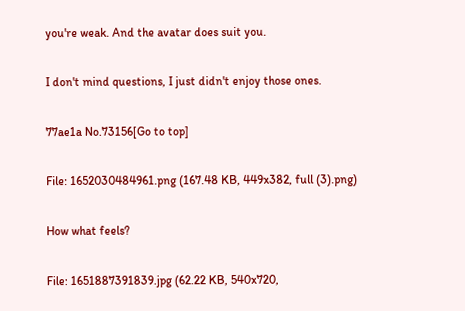you're weak. And the avatar does suit you.

I don't mind questions, I just didn't enjoy those ones.

77ae1a No.73156[Go to top]

File: 1652030484961.png (167.48 KB, 449x382, full (3).png)

How what feels?

File: 1651887391839.jpg (62.22 KB, 540x720,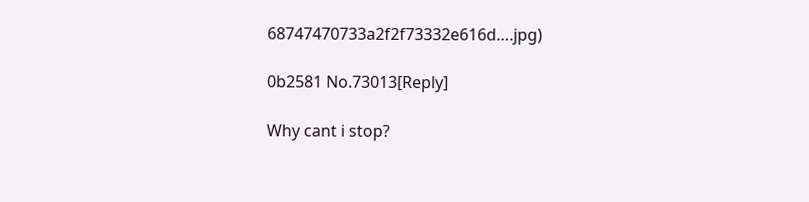68747470733a2f2f73332e616d….jpg)

0b2581 No.73013[Reply]

Why cant i stop?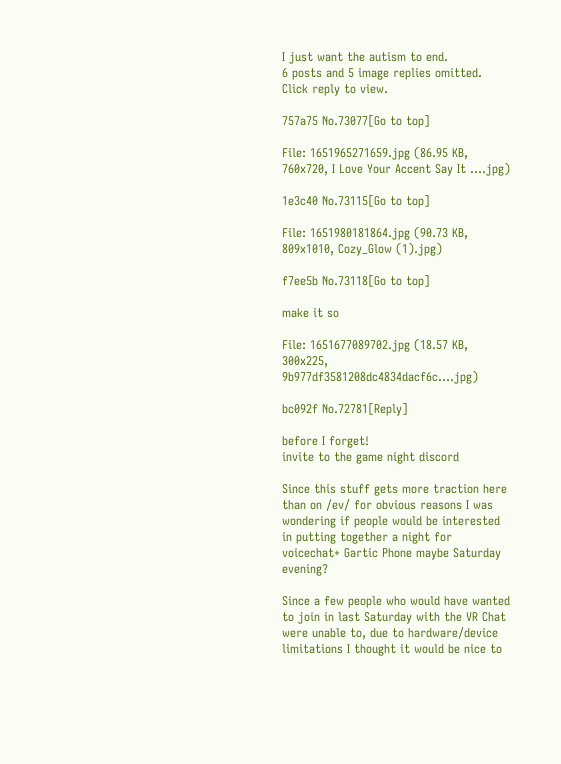I just want the autism to end.
6 posts and 5 image replies omitted. Click reply to view.

757a75 No.73077[Go to top]

File: 1651965271659.jpg (86.95 KB, 760x720, I Love Your Accent Say It ….jpg)

1e3c40 No.73115[Go to top]

File: 1651980181864.jpg (90.73 KB, 809x1010, Cozy_Glow (1).jpg)

f7ee5b No.73118[Go to top]

make it so

File: 1651677089702.jpg (18.57 KB, 300x225, 9b977df3581208dc4834dacf6c….jpg)

bc092f No.72781[Reply]

before I forget!
invite to the game night discord

Since this stuff gets more traction here than on /ev/ for obvious reasons I was wondering if people would be interested in putting together a night for voicechat+ Gartic Phone maybe Saturday evening?

Since a few people who would have wanted to join in last Saturday with the VR Chat were unable to, due to hardware/device limitations I thought it would be nice to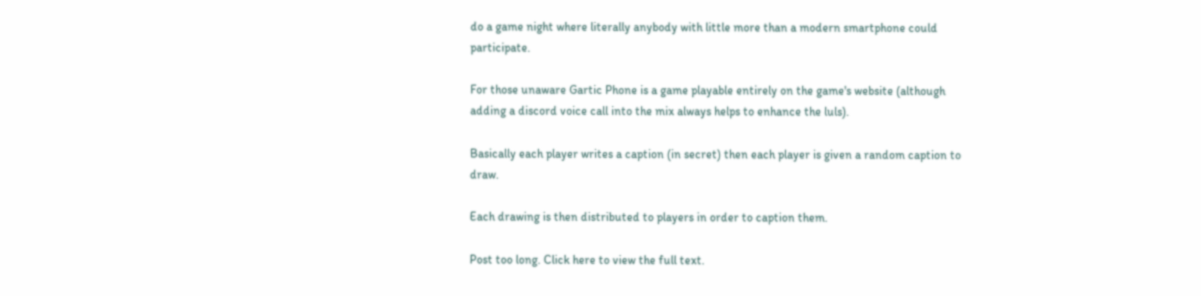do a game night where literally anybody with little more than a modern smartphone could participate.

For those unaware Gartic Phone is a game playable entirely on the game's website (although adding a discord voice call into the mix always helps to enhance the luls).

Basically each player writes a caption (in secret) then each player is given a random caption to draw.

Each drawing is then distributed to players in order to caption them.

Post too long. Click here to view the full text.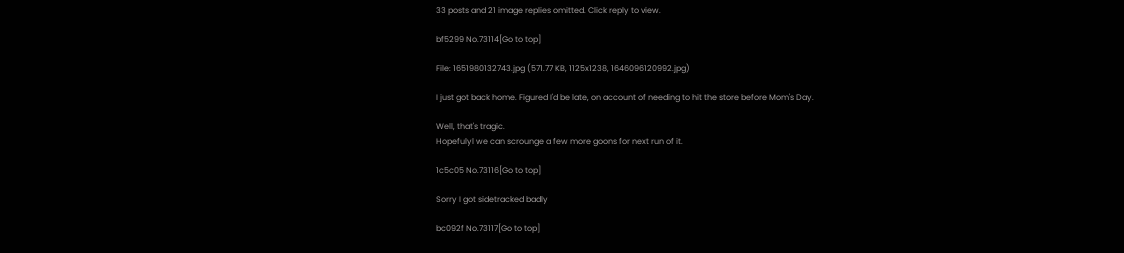33 posts and 21 image replies omitted. Click reply to view.

bf5299 No.73114[Go to top]

File: 1651980132743.jpg (571.77 KB, 1125x1238, 1646096120992.jpg)

I just got back home. Figured I'd be late, on account of needing to hit the store before Mom's Day.

Well, that's tragic.
Hopefulyl we can scrounge a few more goons for next run of it.

1c5c05 No.73116[Go to top]

Sorry I got sidetracked badly

bc092f No.73117[Go to top]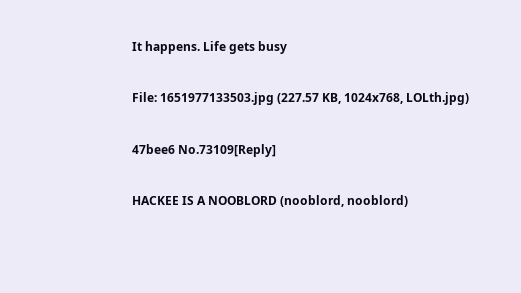It happens. Life gets busy

File: 1651977133503.jpg (227.57 KB, 1024x768, LOLth.jpg)

47bee6 No.73109[Reply]

HACKEE IS A NOOBLORD (nooblord, nooblord)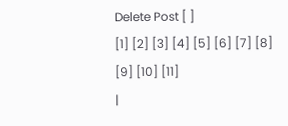Delete Post [ ]
[1] [2] [3] [4] [5] [6] [7] [8] [9] [10] [11]
|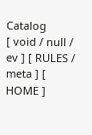Catalog
[ void / null / ev ] [ RULES / meta ] [ HOME ]